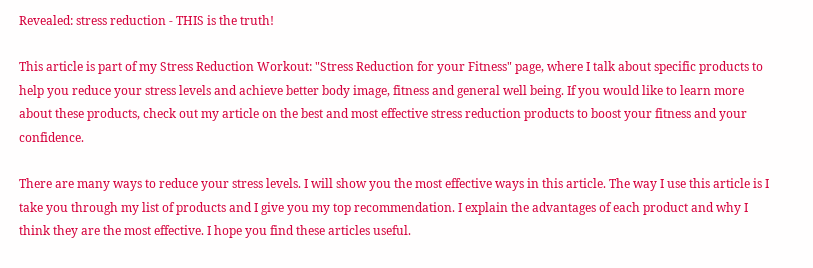Revealed: stress reduction - THIS is the truth!

This article is part of my Stress Reduction Workout: "Stress Reduction for your Fitness" page, where I talk about specific products to help you reduce your stress levels and achieve better body image, fitness and general well being. If you would like to learn more about these products, check out my article on the best and most effective stress reduction products to boost your fitness and your confidence.

There are many ways to reduce your stress levels. I will show you the most effective ways in this article. The way I use this article is I take you through my list of products and I give you my top recommendation. I explain the advantages of each product and why I think they are the most effective. I hope you find these articles useful.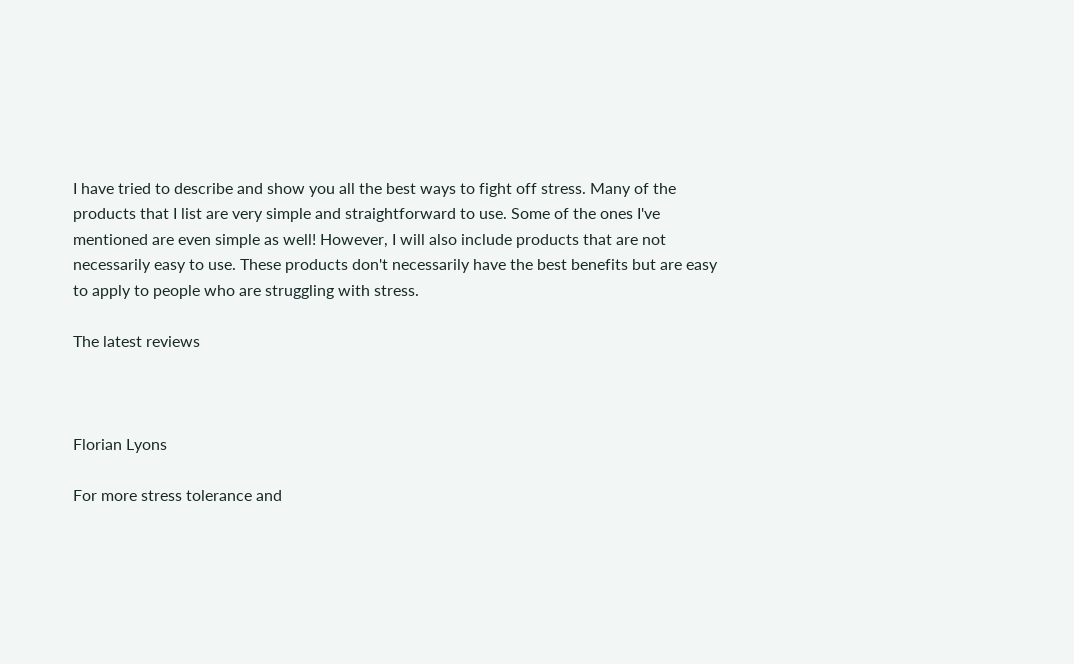I have tried to describe and show you all the best ways to fight off stress. Many of the products that I list are very simple and straightforward to use. Some of the ones I've mentioned are even simple as well! However, I will also include products that are not necessarily easy to use. These products don't necessarily have the best benefits but are easy to apply to people who are struggling with stress.

The latest reviews



Florian Lyons

For more stress tolerance and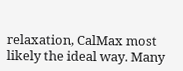relaxation, CalMax most likely the ideal way. Many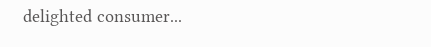delighted consumer...